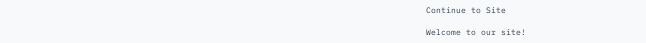Continue to Site

Welcome to our site!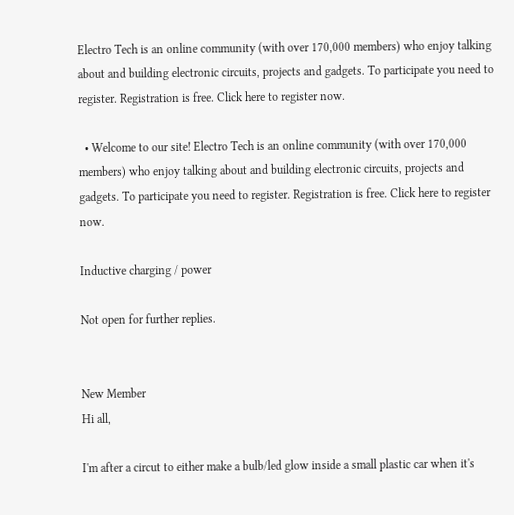Electro Tech is an online community (with over 170,000 members) who enjoy talking about and building electronic circuits, projects and gadgets. To participate you need to register. Registration is free. Click here to register now.

  • Welcome to our site! Electro Tech is an online community (with over 170,000 members) who enjoy talking about and building electronic circuits, projects and gadgets. To participate you need to register. Registration is free. Click here to register now.

Inductive charging / power

Not open for further replies.


New Member
Hi all,

I'm after a circut to either make a bulb/led glow inside a small plastic car when it's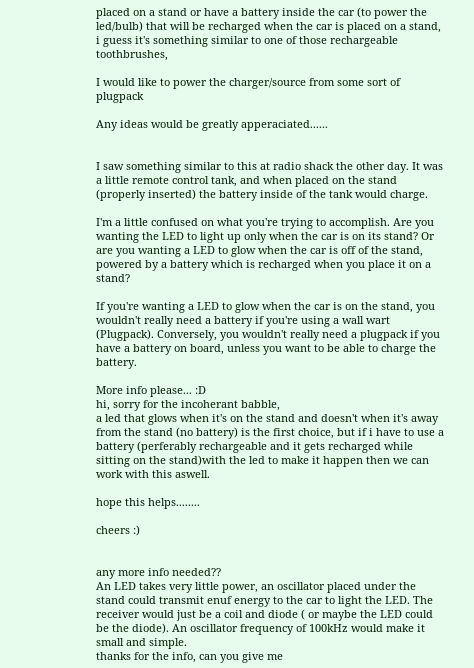placed on a stand or have a battery inside the car (to power the led/bulb) that will be recharged when the car is placed on a stand, i guess it's something similar to one of those rechargeable toothbrushes,

I would like to power the charger/source from some sort of plugpack

Any ideas would be greatly apperaciated......


I saw something similar to this at radio shack the other day. It was a little remote control tank, and when placed on the stand (properly inserted) the battery inside of the tank would charge.

I'm a little confused on what you're trying to accomplish. Are you wanting the LED to light up only when the car is on its stand? Or are you wanting a LED to glow when the car is off of the stand, powered by a battery which is recharged when you place it on a stand?

If you're wanting a LED to glow when the car is on the stand, you wouldn't really need a battery if you're using a wall wart (Plugpack). Conversely, you wouldn't really need a plugpack if you have a battery on board, unless you want to be able to charge the battery.

More info please... :D
hi, sorry for the incoherant babble,
a led that glows when it's on the stand and doesn't when it's away from the stand (no battery) is the first choice, but if i have to use a battery (perferably rechargeable and it gets recharged while sitting on the stand)with the led to make it happen then we can work with this aswell.

hope this helps........

cheers :)


any more info needed??
An LED takes very little power, an oscillator placed under the stand could transmit enuf energy to the car to light the LED. The receiver would just be a coil and diode ( or maybe the LED could be the diode). An oscillator frequency of 100kHz would make it small and simple.
thanks for the info, can you give me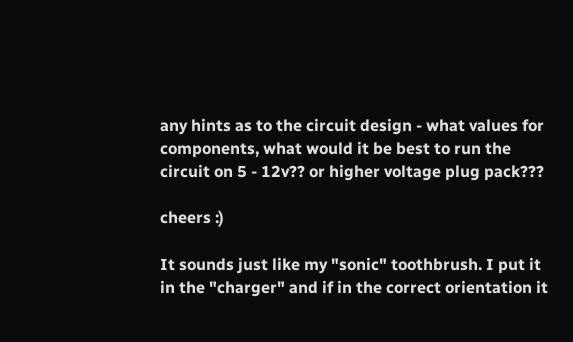any hints as to the circuit design - what values for components, what would it be best to run the circuit on 5 - 12v?? or higher voltage plug pack???

cheers :)

It sounds just like my "sonic" toothbrush. I put it in the "charger" and if in the correct orientation it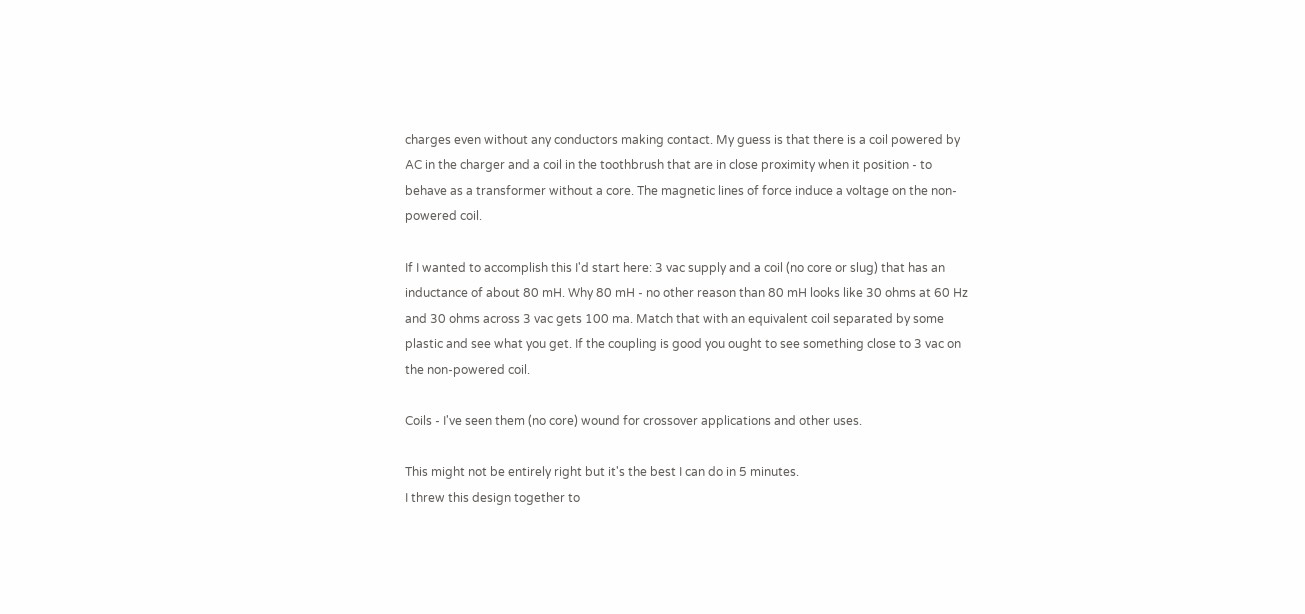charges even without any conductors making contact. My guess is that there is a coil powered by AC in the charger and a coil in the toothbrush that are in close proximity when it position - to behave as a transformer without a core. The magnetic lines of force induce a voltage on the non-powered coil.

If I wanted to accomplish this I'd start here: 3 vac supply and a coil (no core or slug) that has an inductance of about 80 mH. Why 80 mH - no other reason than 80 mH looks like 30 ohms at 60 Hz and 30 ohms across 3 vac gets 100 ma. Match that with an equivalent coil separated by some plastic and see what you get. If the coupling is good you ought to see something close to 3 vac on the non-powered coil.

Coils - I've seen them (no core) wound for crossover applications and other uses.

This might not be entirely right but it's the best I can do in 5 minutes.
I threw this design together to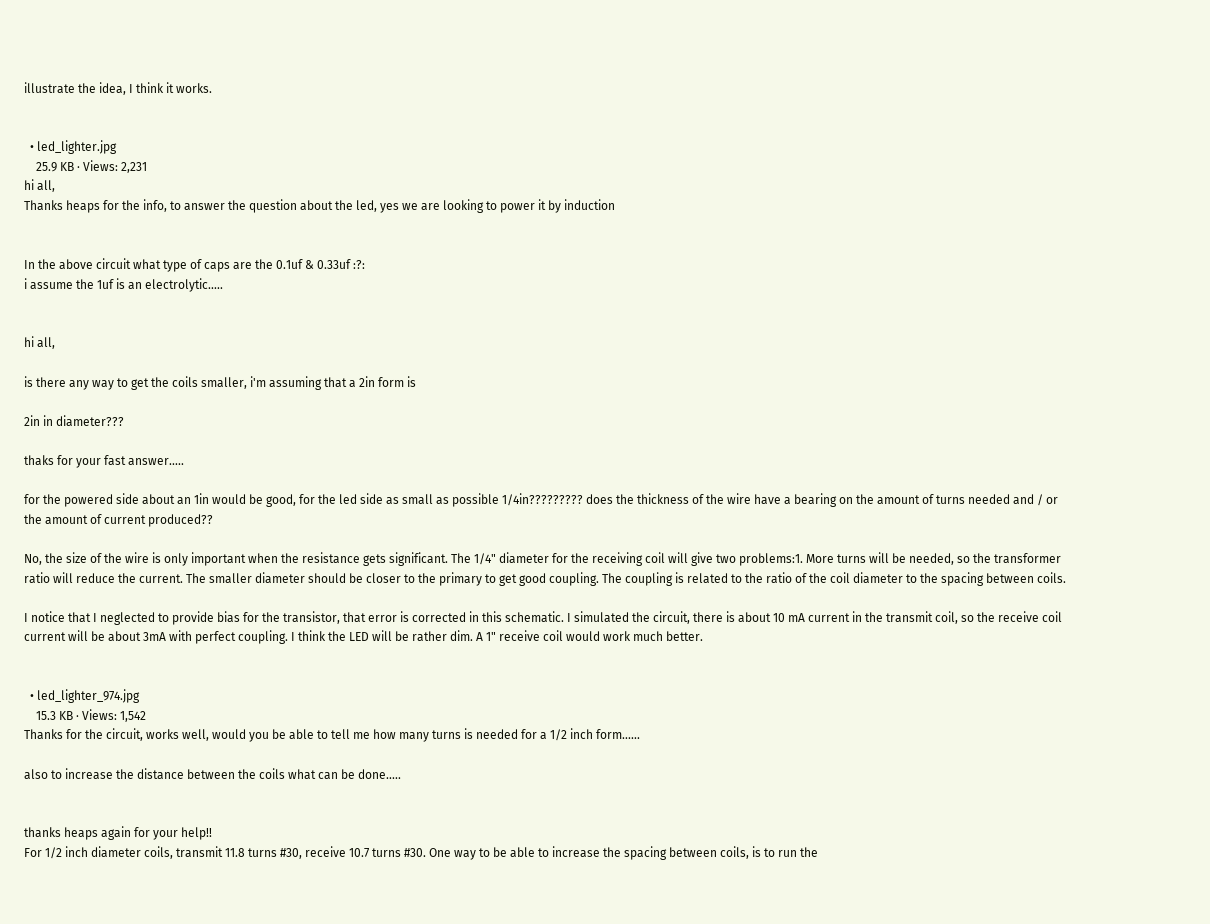illustrate the idea, I think it works.


  • led_lighter.jpg
    25.9 KB · Views: 2,231
hi all,
Thanks heaps for the info, to answer the question about the led, yes we are looking to power it by induction


In the above circuit what type of caps are the 0.1uf & 0.33uf :?:
i assume the 1uf is an electrolytic.....


hi all,

is there any way to get the coils smaller, i'm assuming that a 2in form is

2in in diameter???

thaks for your fast answer.....

for the powered side about an 1in would be good, for the led side as small as possible 1/4in????????? does the thickness of the wire have a bearing on the amount of turns needed and / or the amount of current produced??

No, the size of the wire is only important when the resistance gets significant. The 1/4" diameter for the receiving coil will give two problems:1. More turns will be needed, so the transformer ratio will reduce the current. The smaller diameter should be closer to the primary to get good coupling. The coupling is related to the ratio of the coil diameter to the spacing between coils.

I notice that I neglected to provide bias for the transistor, that error is corrected in this schematic. I simulated the circuit, there is about 10 mA current in the transmit coil, so the receive coil current will be about 3mA with perfect coupling. I think the LED will be rather dim. A 1" receive coil would work much better.


  • led_lighter_974.jpg
    15.3 KB · Views: 1,542
Thanks for the circuit, works well, would you be able to tell me how many turns is needed for a 1/2 inch form......

also to increase the distance between the coils what can be done.....


thanks heaps again for your help!!
For 1/2 inch diameter coils, transmit 11.8 turns #30, receive 10.7 turns #30. One way to be able to increase the spacing between coils, is to run the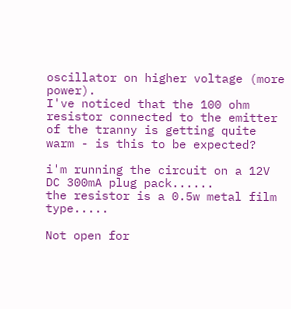oscillator on higher voltage (more power).
I've noticed that the 100 ohm resistor connected to the emitter of the tranny is getting quite warm - is this to be expected?

i'm running the circuit on a 12V DC 300mA plug pack......
the resistor is a 0.5w metal film type.....

Not open for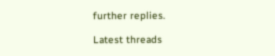further replies.

Latest threads